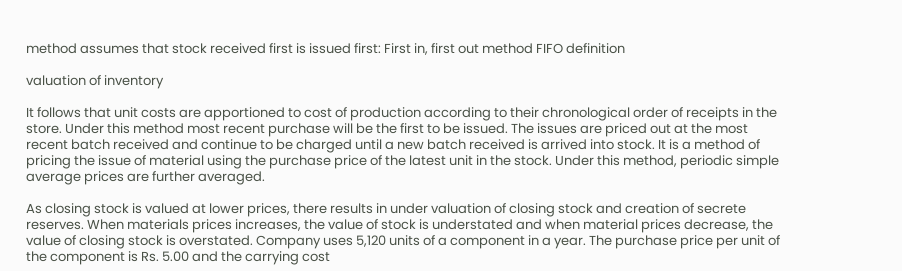method assumes that stock received first is issued first: First in, first out method FIFO definition

valuation of inventory

It follows that unit costs are apportioned to cost of production according to their chronological order of receipts in the store. Under this method most recent purchase will be the first to be issued. The issues are priced out at the most recent batch received and continue to be charged until a new batch received is arrived into stock. It is a method of pricing the issue of material using the purchase price of the latest unit in the stock. Under this method, periodic simple average prices are further averaged.

As closing stock is valued at lower prices, there results in under valuation of closing stock and creation of secrete reserves. When materials prices increases, the value of stock is understated and when material prices decrease, the value of closing stock is overstated. Company uses 5,120 units of a component in a year. The purchase price per unit of the component is Rs. 5.00 and the carrying cost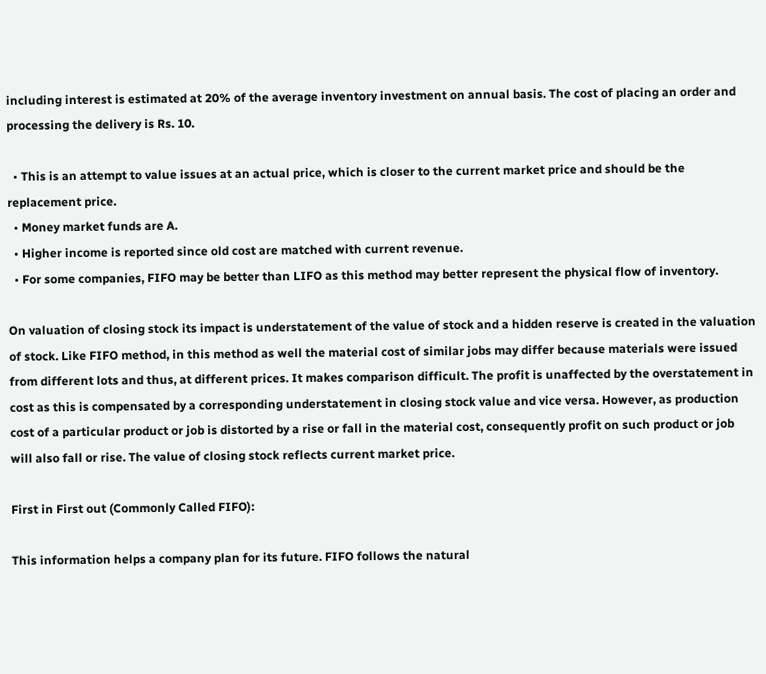including interest is estimated at 20% of the average inventory investment on annual basis. The cost of placing an order and processing the delivery is Rs. 10.

  • This is an attempt to value issues at an actual price, which is closer to the current market price and should be the replacement price.
  • Money market funds are A.
  • Higher income is reported since old cost are matched with current revenue.
  • For some companies, FIFO may be better than LIFO as this method may better represent the physical flow of inventory.

On valuation of closing stock its impact is understatement of the value of stock and a hidden reserve is created in the valuation of stock. Like FIFO method, in this method as well the material cost of similar jobs may differ because materials were issued from different lots and thus, at different prices. It makes comparison difficult. The profit is unaffected by the overstatement in cost as this is compensated by a corresponding understatement in closing stock value and vice versa. However, as production cost of a particular product or job is distorted by a rise or fall in the material cost, consequently profit on such product or job will also fall or rise. The value of closing stock reflects current market price.

First in First out (Commonly Called FIFO):

This information helps a company plan for its future. FIFO follows the natural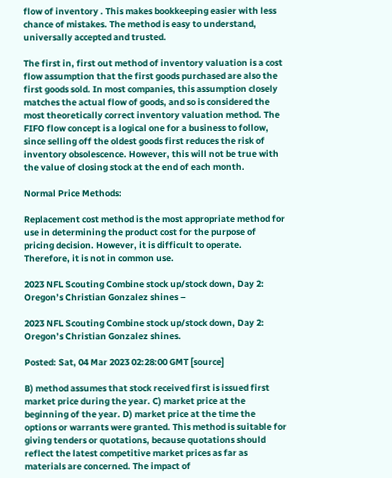flow of inventory . This makes bookkeeping easier with less chance of mistakes. The method is easy to understand, universally accepted and trusted.

The first in, first out method of inventory valuation is a cost flow assumption that the first goods purchased are also the first goods sold. In most companies, this assumption closely matches the actual flow of goods, and so is considered the most theoretically correct inventory valuation method. The FIFO flow concept is a logical one for a business to follow, since selling off the oldest goods first reduces the risk of inventory obsolescence. However, this will not be true with the value of closing stock at the end of each month.

Normal Price Methods:

Replacement cost method is the most appropriate method for use in determining the product cost for the purpose of pricing decision. However, it is difficult to operate. Therefore, it is not in common use.

2023 NFL Scouting Combine stock up/stock down, Day 2: Oregon’s Christian Gonzalez shines –

2023 NFL Scouting Combine stock up/stock down, Day 2: Oregon’s Christian Gonzalez shines.

Posted: Sat, 04 Mar 2023 02:28:00 GMT [source]

B) method assumes that stock received first is issued first market price during the year. C) market price at the beginning of the year. D) market price at the time the options or warrants were granted. This method is suitable for giving tenders or quotations, because quotations should reflect the latest competitive market prices as far as materials are concerned. The impact of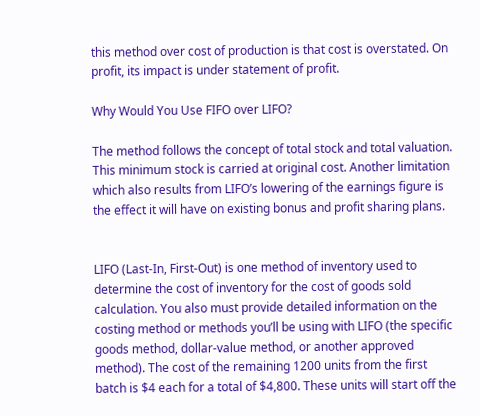this method over cost of production is that cost is overstated. On profit, its impact is under statement of profit.

Why Would You Use FIFO over LIFO?

The method follows the concept of total stock and total valuation. This minimum stock is carried at original cost. Another limitation which also results from LIFO’s lowering of the earnings figure is the effect it will have on existing bonus and profit sharing plans.


LIFO (Last-In, First-Out) is one method of inventory used to determine the cost of inventory for the cost of goods sold calculation. You also must provide detailed information on the costing method or methods you’ll be using with LIFO (the specific goods method, dollar-value method, or another approved method). The cost of the remaining 1200 units from the first batch is $4 each for a total of $4,800. These units will start off the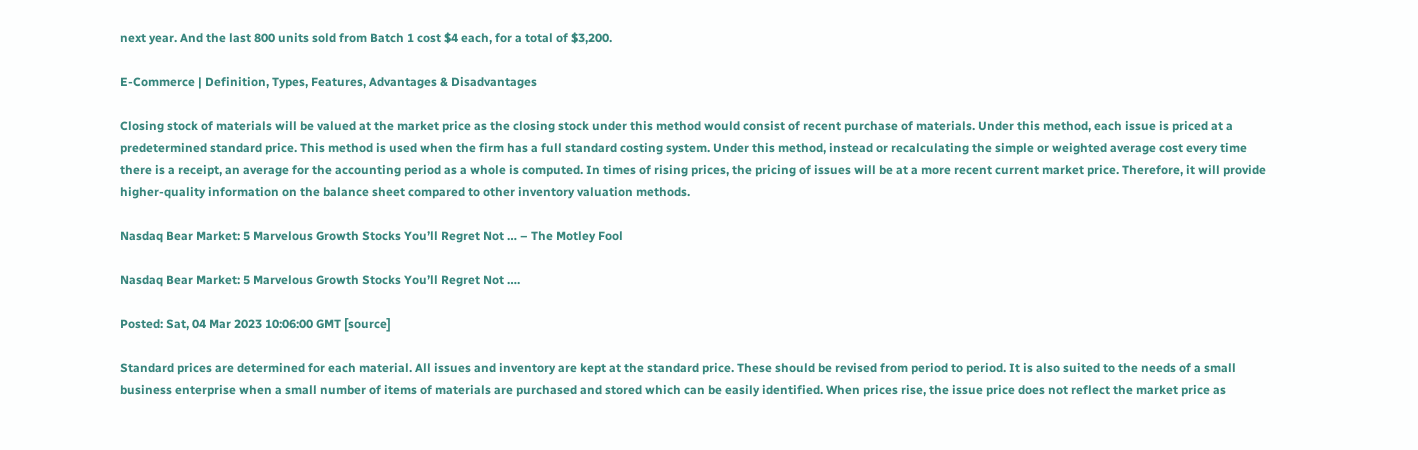next year. And the last 800 units sold from Batch 1 cost $4 each, for a total of $3,200.

E-Commerce | Definition, Types, Features, Advantages & Disadvantages

Closing stock of materials will be valued at the market price as the closing stock under this method would consist of recent purchase of materials. Under this method, each issue is priced at a predetermined standard price. This method is used when the firm has a full standard costing system. Under this method, instead or recalculating the simple or weighted average cost every time there is a receipt, an average for the accounting period as a whole is computed. In times of rising prices, the pricing of issues will be at a more recent current market price. Therefore, it will provide higher-quality information on the balance sheet compared to other inventory valuation methods.

Nasdaq Bear Market: 5 Marvelous Growth Stocks You’ll Regret Not … – The Motley Fool

Nasdaq Bear Market: 5 Marvelous Growth Stocks You’ll Regret Not ….

Posted: Sat, 04 Mar 2023 10:06:00 GMT [source]

Standard prices are determined for each material. All issues and inventory are kept at the standard price. These should be revised from period to period. It is also suited to the needs of a small business enterprise when a small number of items of materials are purchased and stored which can be easily identified. When prices rise, the issue price does not reflect the market price as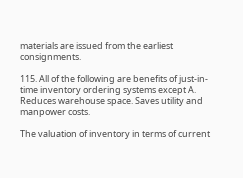materials are issued from the earliest consignments.

115. All of the following are benefits of just-in-time inventory ordering systems except A. Reduces warehouse space. Saves utility and manpower costs.

The valuation of inventory in terms of current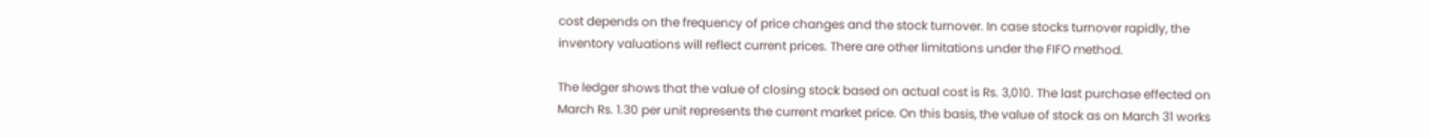cost depends on the frequency of price changes and the stock turnover. In case stocks turnover rapidly, the inventory valuations will reflect current prices. There are other limitations under the FIFO method.

The ledger shows that the value of closing stock based on actual cost is Rs. 3,010. The last purchase effected on March Rs. 1.30 per unit represents the current market price. On this basis, the value of stock as on March 31 works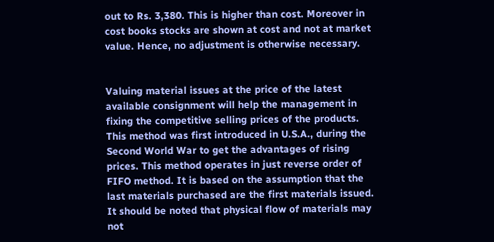out to Rs. 3,380. This is higher than cost. Moreover in cost books stocks are shown at cost and not at market value. Hence, no adjustment is otherwise necessary.


Valuing material issues at the price of the latest available consignment will help the management in fixing the competitive selling prices of the products. This method was first introduced in U.S.A., during the Second World War to get the advantages of rising prices. This method operates in just reverse order of FIFO method. It is based on the assumption that the last materials purchased are the first materials issued. It should be noted that physical flow of materials may not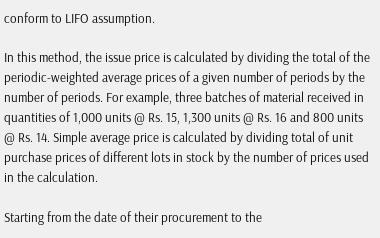conform to LIFO assumption.

In this method, the issue price is calculated by dividing the total of the periodic-weighted average prices of a given number of periods by the number of periods. For example, three batches of material received in quantities of 1,000 units @ Rs. 15, 1,300 units @ Rs. 16 and 800 units @ Rs. 14. Simple average price is calculated by dividing total of unit purchase prices of different lots in stock by the number of prices used in the calculation.

Starting from the date of their procurement to the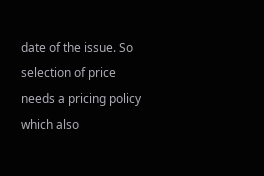date of the issue. So selection of price needs a pricing policy which also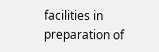facilities in preparation of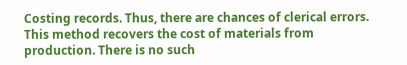Costing records. Thus, there are chances of clerical errors. This method recovers the cost of materials from production. There is no such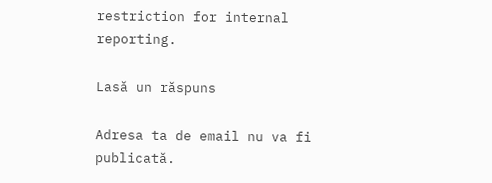restriction for internal reporting.

Lasă un răspuns

Adresa ta de email nu va fi publicată.